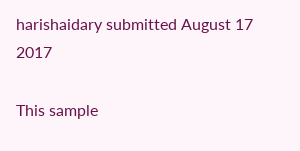harishaidary submitted August 17 2017

This sample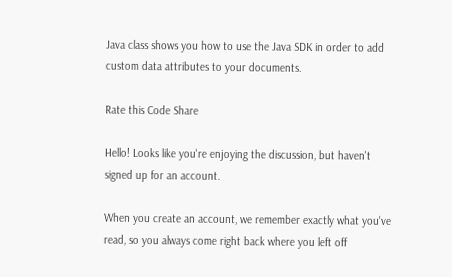Java class shows you how to use the Java SDK in order to add custom data attributes to your documents.

Rate this Code Share

Hello! Looks like you're enjoying the discussion, but haven't signed up for an account.

When you create an account, we remember exactly what you've read, so you always come right back where you left off